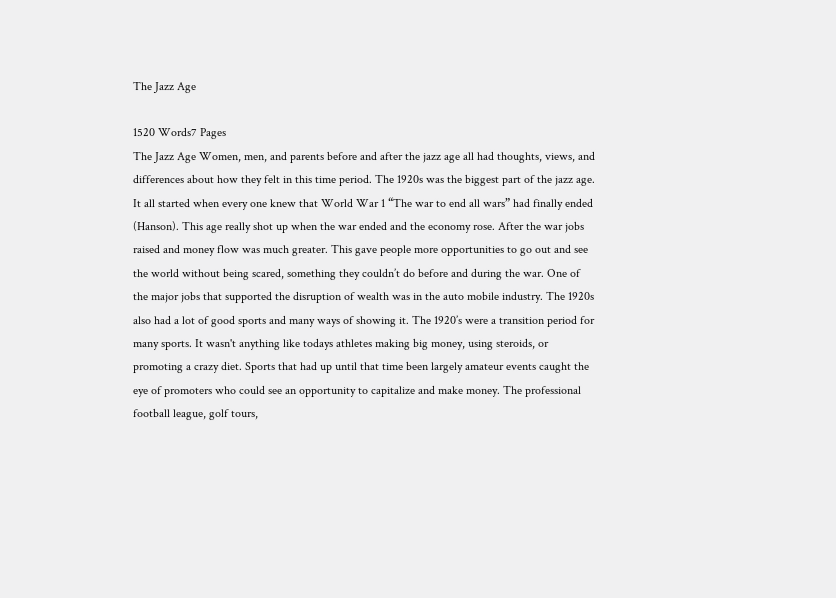The Jazz Age

1520 Words7 Pages
The Jazz Age Women, men, and parents before and after the jazz age all had thoughts, views, and differences about how they felt in this time period. The 1920s was the biggest part of the jazz age. It all started when every one knew that World War 1 “The war to end all wars” had finally ended (Hanson). This age really shot up when the war ended and the economy rose. After the war jobs raised and money flow was much greater. This gave people more opportunities to go out and see the world without being scared, something they couldn’t do before and during the war. One of the major jobs that supported the disruption of wealth was in the auto mobile industry. The 1920s also had a lot of good sports and many ways of showing it. The 1920’s were a transition period for many sports. It wasn't anything like todays athletes making big money, using steroids, or promoting a crazy diet. Sports that had up until that time been largely amateur events caught the eye of promoters who could see an opportunity to capitalize and make money. The professional football league, golf tours,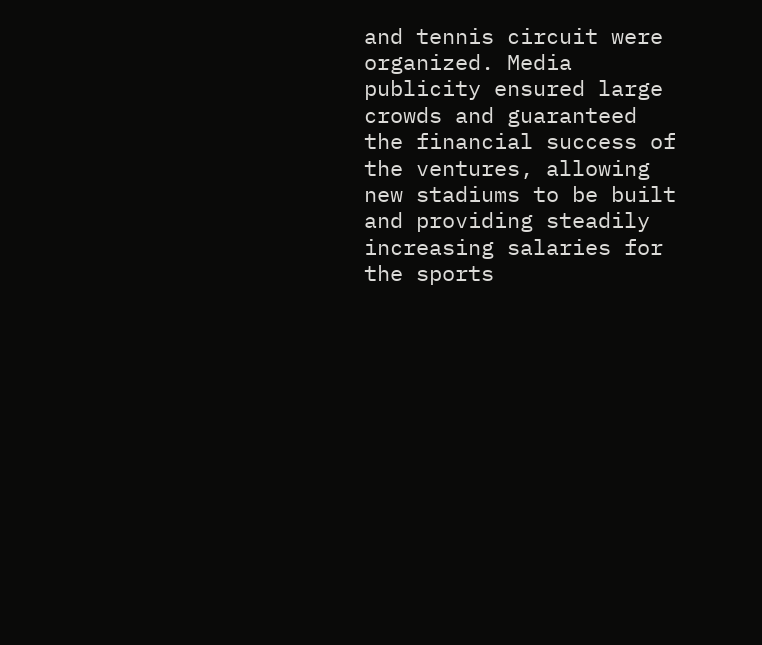and tennis circuit were organized. Media publicity ensured large crowds and guaranteed the financial success of the ventures, allowing new stadiums to be built and providing steadily increasing salaries for the sports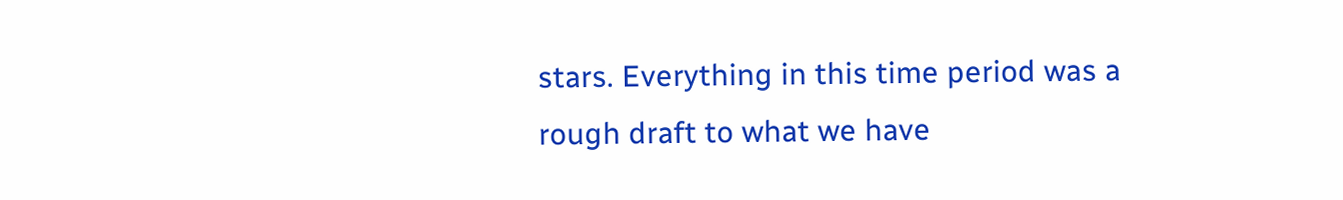stars. Everything in this time period was a rough draft to what we have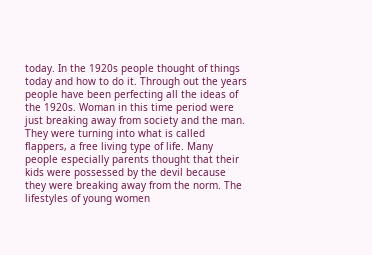today. In the 1920s people thought of things today and how to do it. Through out the years people have been perfecting all the ideas of the 1920s. Woman in this time period were just breaking away from society and the man. They were turning into what is called flappers, a free living type of life. Many people especially parents thought that their kids were possessed by the devil because they were breaking away from the norm. The lifestyles of young women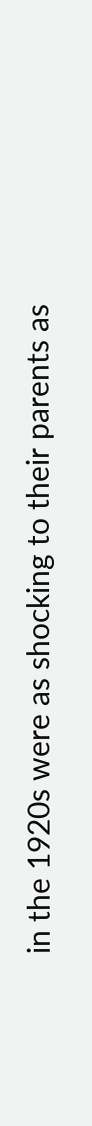in the 1920s were as shocking to their parents as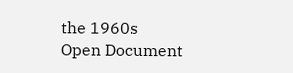the 1960s
Open Document